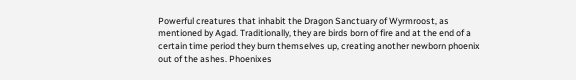Powerful creatures that inhabit the Dragon Sanctuary of Wyrmroost, as mentioned by Agad. Traditionally, they are birds born of fire and at the end of a certain time period they burn themselves up, creating another newborn phoenix out of the ashes. Phoenixes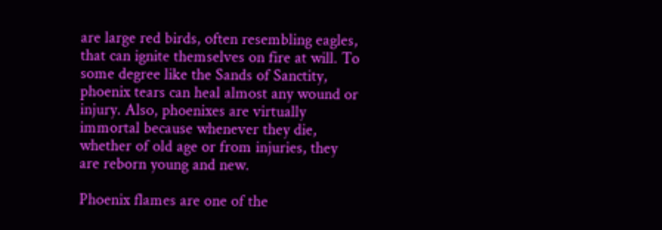are large red birds, often resembling eagles, that can ignite themselves on fire at will. To some degree like the Sands of Sanctity, phoenix tears can heal almost any wound or injury. Also, phoenixes are virtually immortal because whenever they die, whether of old age or from injuries, they are reborn young and new.

Phoenix flames are one of the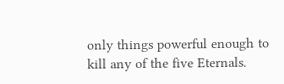only things powerful enough to kill any of the five Eternals.